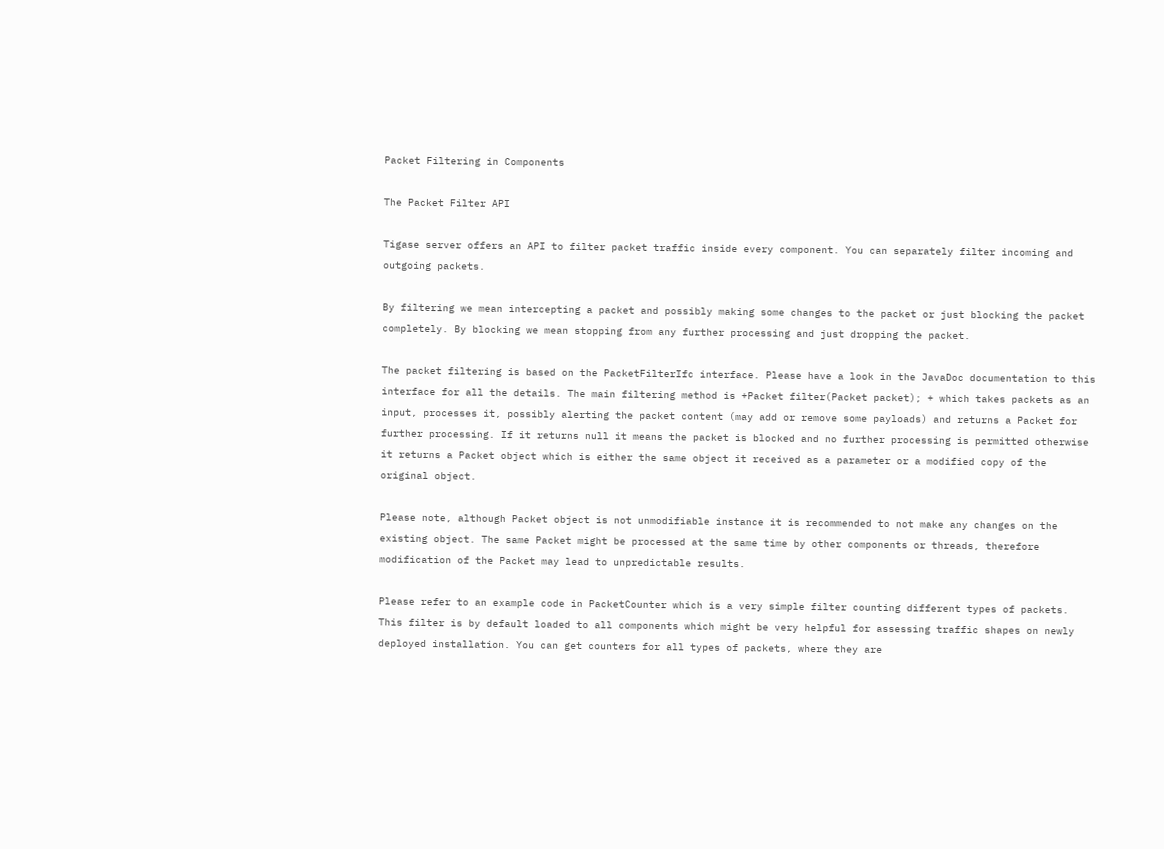Packet Filtering in Components

The Packet Filter API

Tigase server offers an API to filter packet traffic inside every component. You can separately filter incoming and outgoing packets.

By filtering we mean intercepting a packet and possibly making some changes to the packet or just blocking the packet completely. By blocking we mean stopping from any further processing and just dropping the packet.

The packet filtering is based on the PacketFilterIfc interface. Please have a look in the JavaDoc documentation to this interface for all the details. The main filtering method is +Packet filter(Packet packet); + which takes packets as an input, processes it, possibly alerting the packet content (may add or remove some payloads) and returns a Packet for further processing. If it returns null it means the packet is blocked and no further processing is permitted otherwise it returns a Packet object which is either the same object it received as a parameter or a modified copy of the original object.

Please note, although Packet object is not unmodifiable instance it is recommended to not make any changes on the existing object. The same Packet might be processed at the same time by other components or threads, therefore modification of the Packet may lead to unpredictable results.

Please refer to an example code in PacketCounter which is a very simple filter counting different types of packets. This filter is by default loaded to all components which might be very helpful for assessing traffic shapes on newly deployed installation. You can get counters for all types of packets, where they are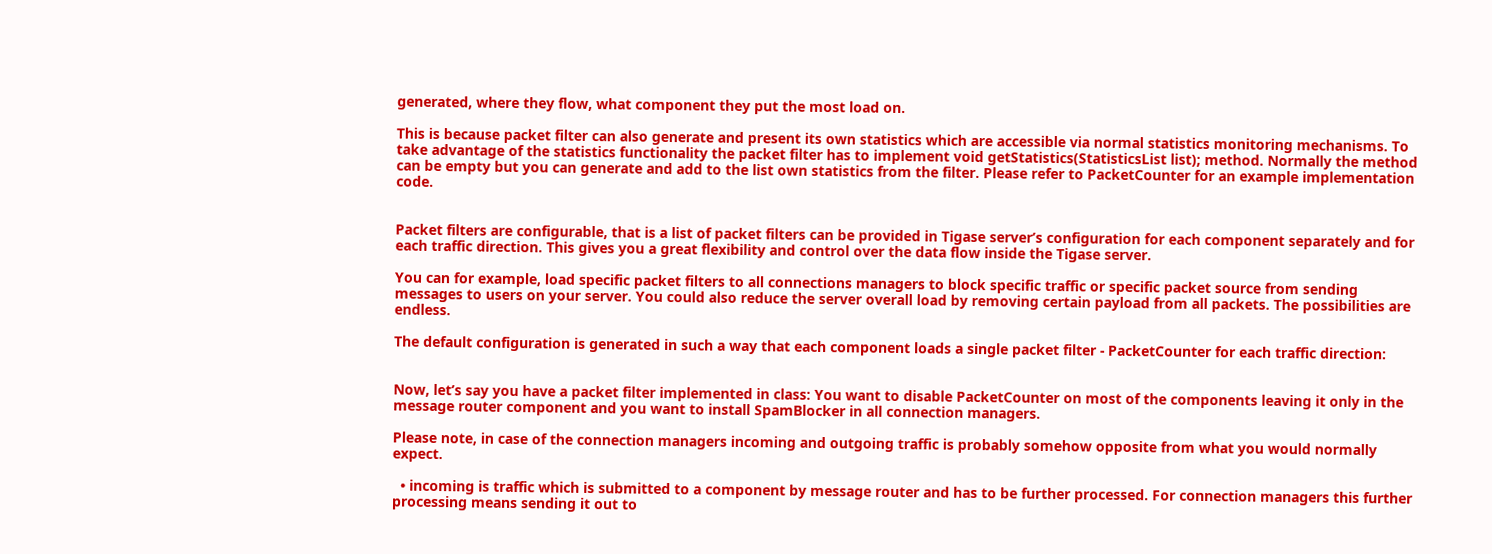generated, where they flow, what component they put the most load on.

This is because packet filter can also generate and present its own statistics which are accessible via normal statistics monitoring mechanisms. To take advantage of the statistics functionality the packet filter has to implement void getStatistics(StatisticsList list); method. Normally the method can be empty but you can generate and add to the list own statistics from the filter. Please refer to PacketCounter for an example implementation code.


Packet filters are configurable, that is a list of packet filters can be provided in Tigase server’s configuration for each component separately and for each traffic direction. This gives you a great flexibility and control over the data flow inside the Tigase server.

You can for example, load specific packet filters to all connections managers to block specific traffic or specific packet source from sending messages to users on your server. You could also reduce the server overall load by removing certain payload from all packets. The possibilities are endless.

The default configuration is generated in such a way that each component loads a single packet filter - PacketCounter for each traffic direction:


Now, let’s say you have a packet filter implemented in class: You want to disable PacketCounter on most of the components leaving it only in the message router component and you want to install SpamBlocker in all connection managers.

Please note, in case of the connection managers incoming and outgoing traffic is probably somehow opposite from what you would normally expect.

  • incoming is traffic which is submitted to a component by message router and has to be further processed. For connection managers this further processing means sending it out to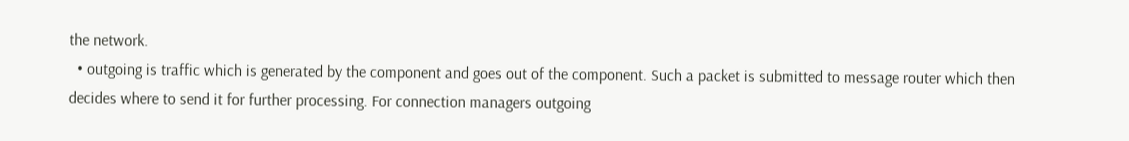the network.
  • outgoing is traffic which is generated by the component and goes out of the component. Such a packet is submitted to message router which then decides where to send it for further processing. For connection managers outgoing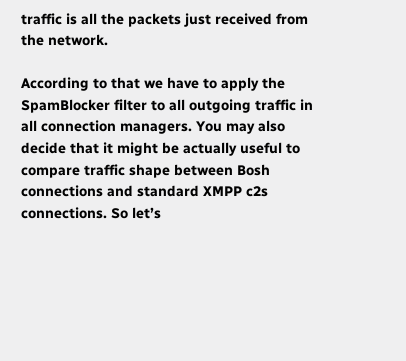traffic is all the packets just received from the network.

According to that we have to apply the SpamBlocker filter to all outgoing traffic in all connection managers. You may also decide that it might be actually useful to compare traffic shape between Bosh connections and standard XMPP c2s connections. So let’s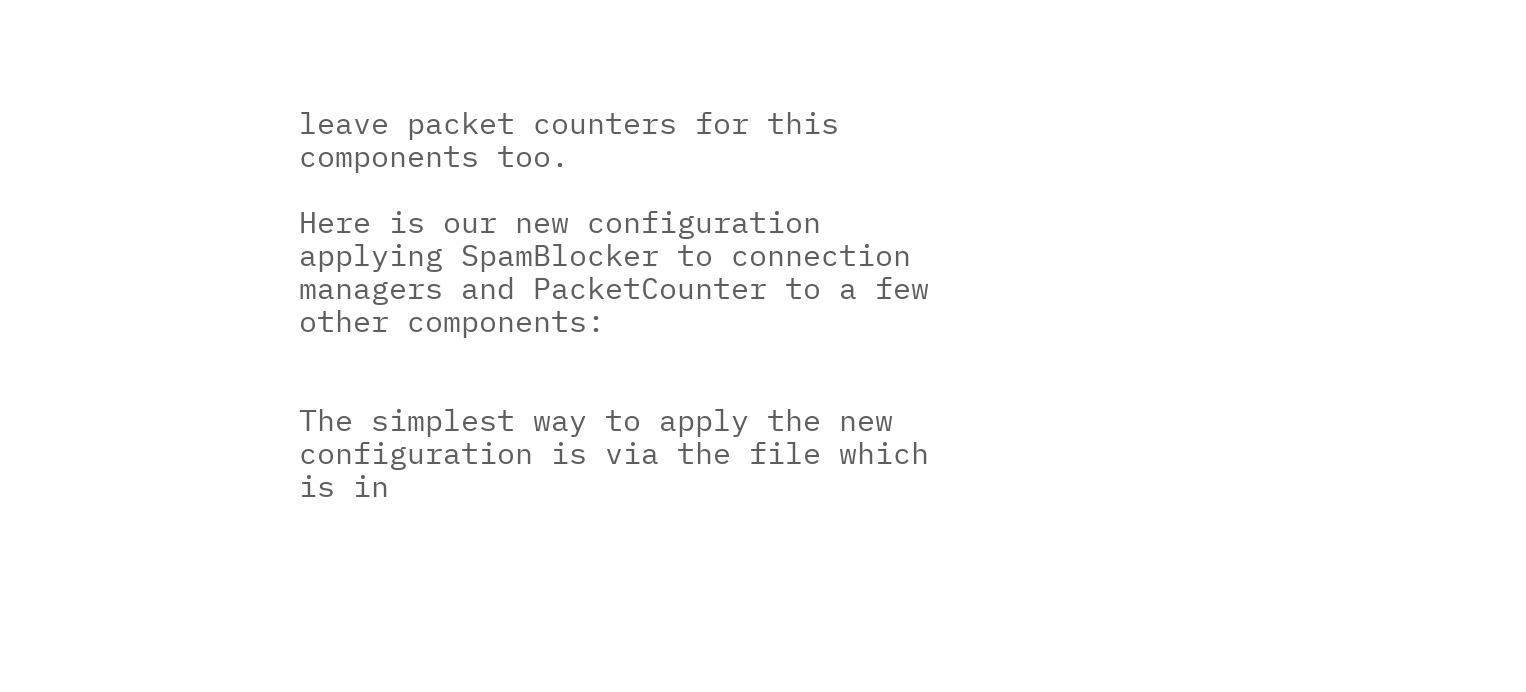leave packet counters for this components too.

Here is our new configuration applying SpamBlocker to connection managers and PacketCounter to a few other components:


The simplest way to apply the new configuration is via the file which is in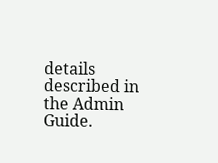details described in the Admin Guide.